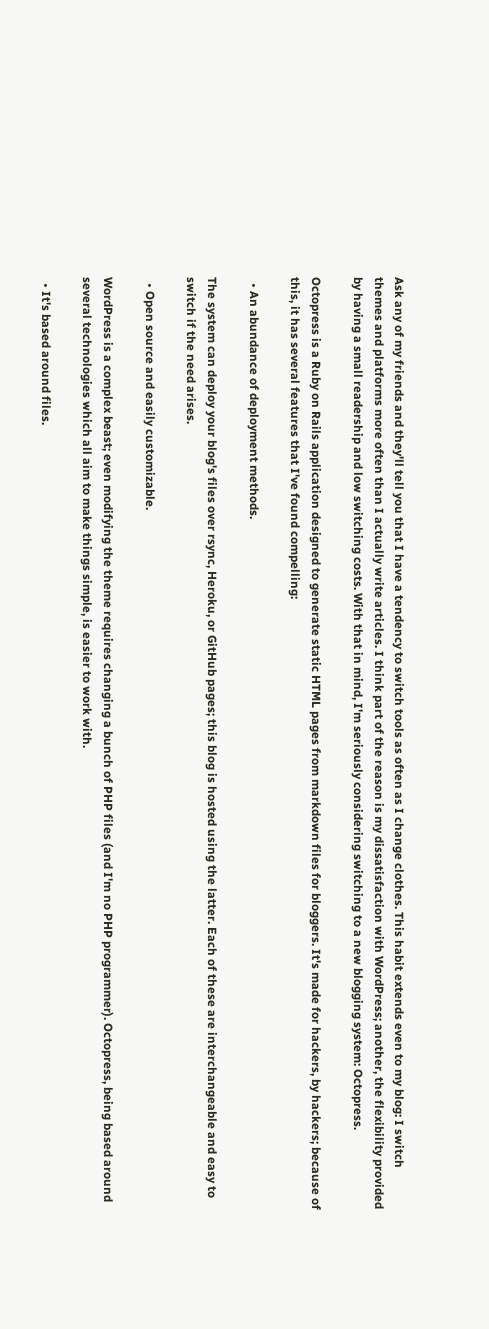Ask any of my friends and they'll tell you that I have a tendency to switch tools as often as I change clothes. This habit extends even to my blog: I switch themes and platforms more often than I actually write articles. I think part of the reason is my dissatisfaction with WordPress; another, the flexibility provided by having a small readership and low switching costs. With that in mind, I'm seriously considering switching to a new blogging system: Octopress.

Octopress is a Ruby on Rails application designed to generate static HTML pages from markdown files for bloggers. It's made for hackers, by hackers; because of this, it has several features that I've found compelling:

  • An abundance of deployment methods.

The system can deploy your blog's files over rsync, Heroku, or GitHub pages; this blog is hosted using the latter. Each of these are interchangeable and easy to switch if the need arises.

  • Open source and easily customizable.

WordPress is a complex beast; even modifying the theme requires changing a bunch of PHP files (and I'm no PHP programmer). Octopress, being based around several technologies which all aim to make things simple, is easier to work with.

  • It's based around files.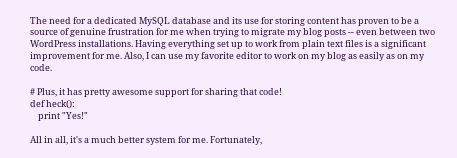The need for a dedicated MySQL database and its use for storing content has proven to be a source of genuine frustration for me when trying to migrate my blog posts -- even between two WordPress installations. Having everything set up to work from plain text files is a significant improvement for me. Also, I can use my favorite editor to work on my blog as easily as on my code.

# Plus, it has pretty awesome support for sharing that code!
def heck():
    print "Yes!"

All in all, it's a much better system for me. Fortunately,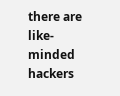there are like-minded hackers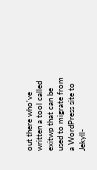out there who've written a tool called exitwp that can be used to migrate from a WordPress site to Jekyll-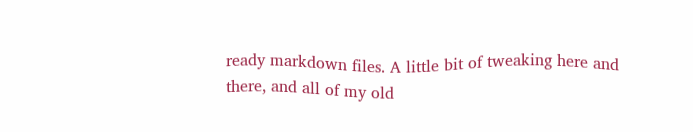ready markdown files. A little bit of tweaking here and there, and all of my old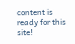content is ready for this site!